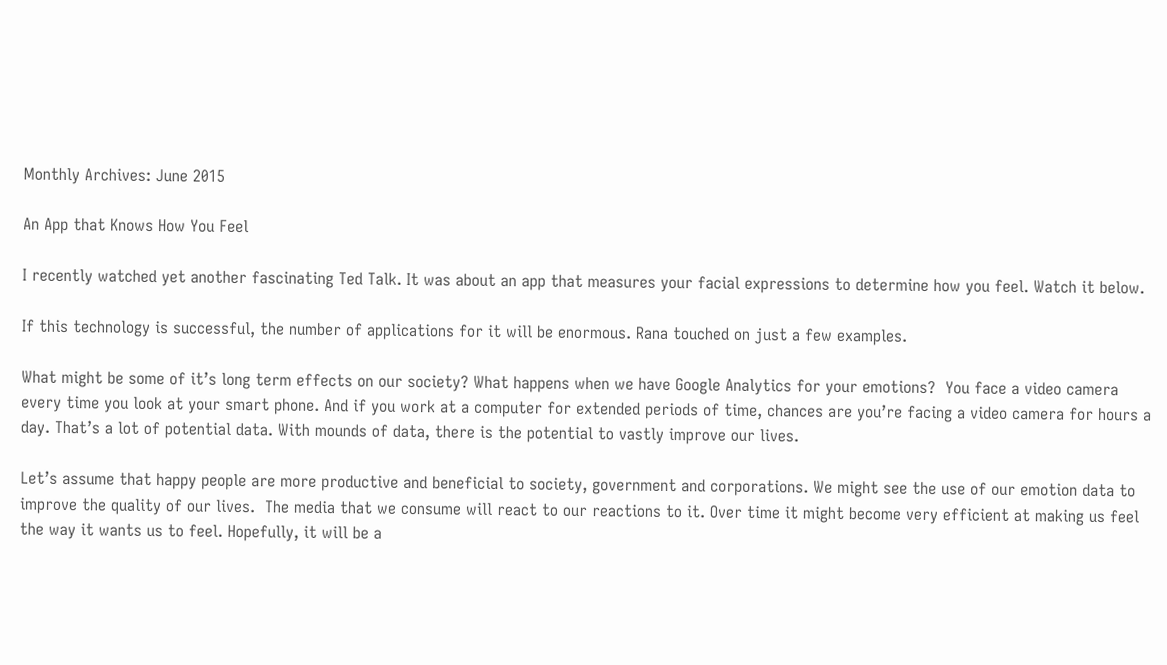Monthly Archives: June 2015

An App that Knows How You Feel

I recently watched yet another fascinating Ted Talk. It was about an app that measures your facial expressions to determine how you feel. Watch it below.

If this technology is successful, the number of applications for it will be enormous. Rana touched on just a few examples.

What might be some of it’s long term effects on our society? What happens when we have Google Analytics for your emotions?  You face a video camera every time you look at your smart phone. And if you work at a computer for extended periods of time, chances are you’re facing a video camera for hours a day. That’s a lot of potential data. With mounds of data, there is the potential to vastly improve our lives.

Let’s assume that happy people are more productive and beneficial to society, government and corporations. We might see the use of our emotion data to improve the quality of our lives.  The media that we consume will react to our reactions to it. Over time it might become very efficient at making us feel the way it wants us to feel. Hopefully, it will be a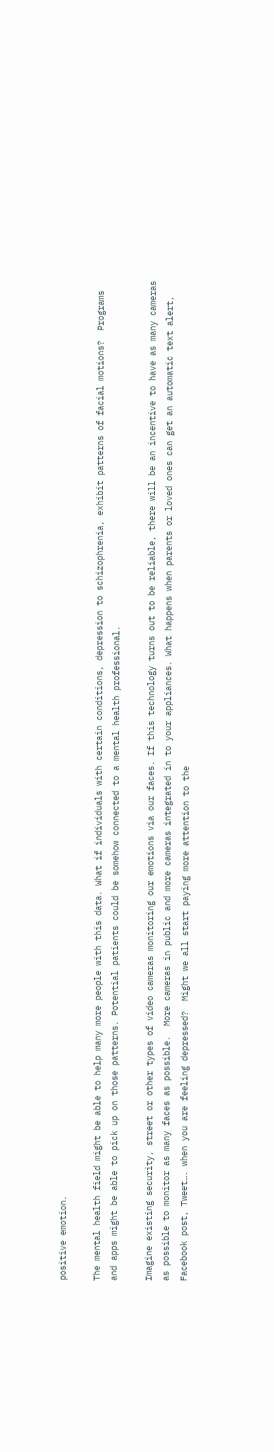positive emotion.

The mental health field might be able to help many more people with this data. What if individuals with certain conditions, depression to schizophrenia, exhibit patterns of facial motions?  Programs and apps might be able to pick up on those patterns. Potential patients could be somehow connected to a mental health professional.

Imagine existing security, street or other types of video cameras monitoring our emotions via our faces. If this technology turns out to be reliable, there will be an incentive to have as many cameras as possible to monitor as many faces as possible.  More cameras in public and more cameras integrated in to your appliances. What happens when parents or loved ones can get an automatic text alert, Facebook post, Tweet…. when you are feeling depressed?  Might we all start paying more attention to the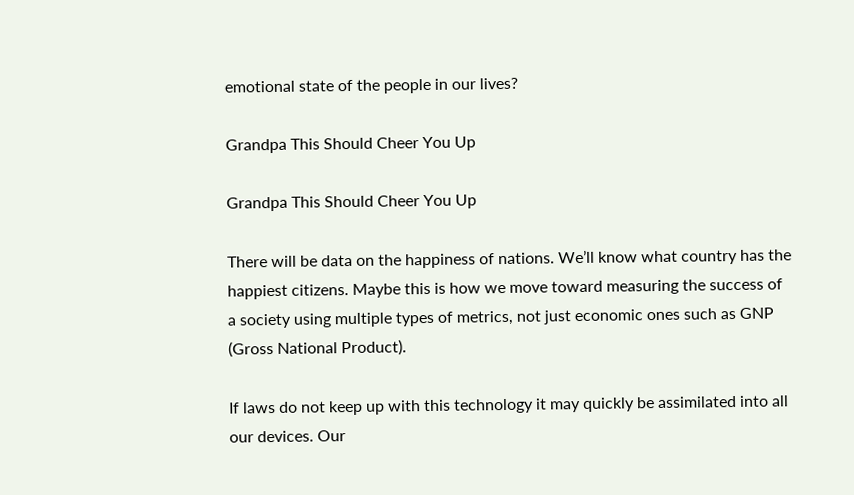emotional state of the people in our lives?

Grandpa This Should Cheer You Up

Grandpa This Should Cheer You Up

There will be data on the happiness of nations. We’ll know what country has the happiest citizens. Maybe this is how we move toward measuring the success of a society using multiple types of metrics, not just economic ones such as GNP (Gross National Product).

If laws do not keep up with this technology it may quickly be assimilated into all our devices. Our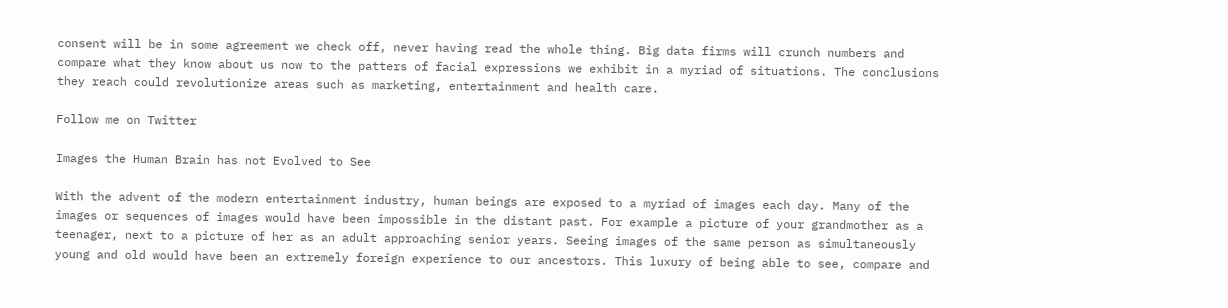consent will be in some agreement we check off, never having read the whole thing. Big data firms will crunch numbers and compare what they know about us now to the patters of facial expressions we exhibit in a myriad of situations. The conclusions they reach could revolutionize areas such as marketing, entertainment and health care.

Follow me on Twitter

Images the Human Brain has not Evolved to See

With the advent of the modern entertainment industry, human beings are exposed to a myriad of images each day. Many of the images or sequences of images would have been impossible in the distant past. For example a picture of your grandmother as a teenager, next to a picture of her as an adult approaching senior years. Seeing images of the same person as simultaneously young and old would have been an extremely foreign experience to our ancestors. This luxury of being able to see, compare and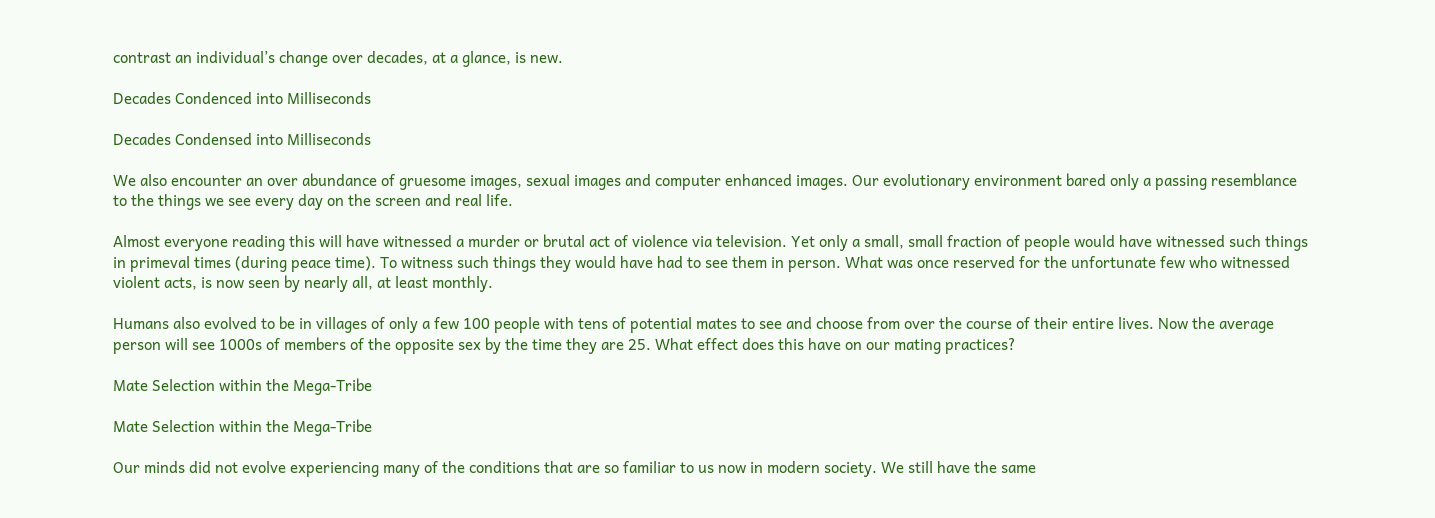contrast an individual’s change over decades, at a glance, is new.

Decades Condenced into Milliseconds

Decades Condensed into Milliseconds

We also encounter an over abundance of gruesome images, sexual images and computer enhanced images. Our evolutionary environment bared only a passing resemblance to the things we see every day on the screen and real life.

Almost everyone reading this will have witnessed a murder or brutal act of violence via television. Yet only a small, small fraction of people would have witnessed such things in primeval times (during peace time). To witness such things they would have had to see them in person. What was once reserved for the unfortunate few who witnessed violent acts, is now seen by nearly all, at least monthly.

Humans also evolved to be in villages of only a few 100 people with tens of potential mates to see and choose from over the course of their entire lives. Now the average person will see 1000s of members of the opposite sex by the time they are 25. What effect does this have on our mating practices?

Mate Selection within the Mega-Tribe

Mate Selection within the Mega-Tribe

Our minds did not evolve experiencing many of the conditions that are so familiar to us now in modern society. We still have the same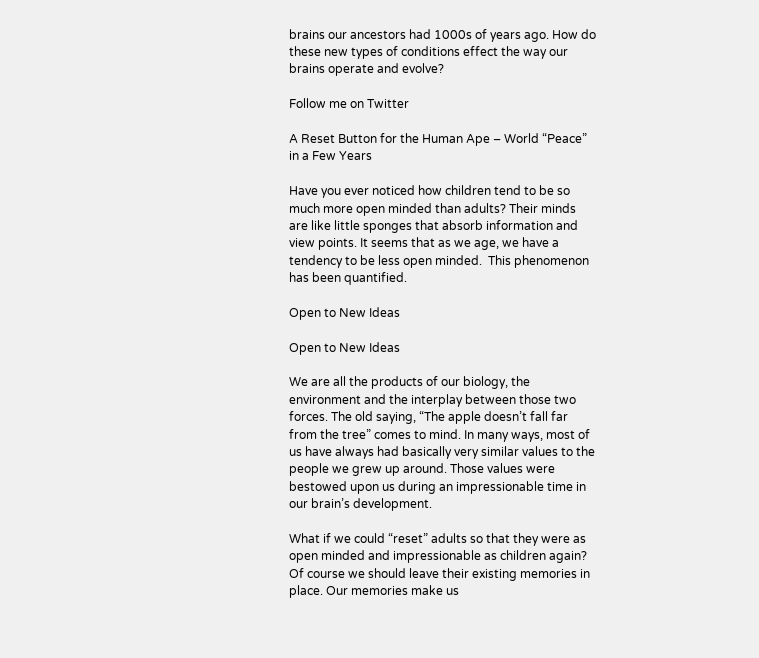brains our ancestors had 1000s of years ago. How do these new types of conditions effect the way our brains operate and evolve?

Follow me on Twitter

A Reset Button for the Human Ape – World “Peace” in a Few Years

Have you ever noticed how children tend to be so much more open minded than adults? Their minds are like little sponges that absorb information and view points. It seems that as we age, we have a tendency to be less open minded.  This phenomenon has been quantified.

Open to New Ideas

Open to New Ideas

We are all the products of our biology, the environment and the interplay between those two forces. The old saying, “The apple doesn’t fall far from the tree” comes to mind. In many ways, most of us have always had basically very similar values to the people we grew up around. Those values were bestowed upon us during an impressionable time in our brain’s development.

What if we could “reset” adults so that they were as open minded and impressionable as children again? Of course we should leave their existing memories in place. Our memories make us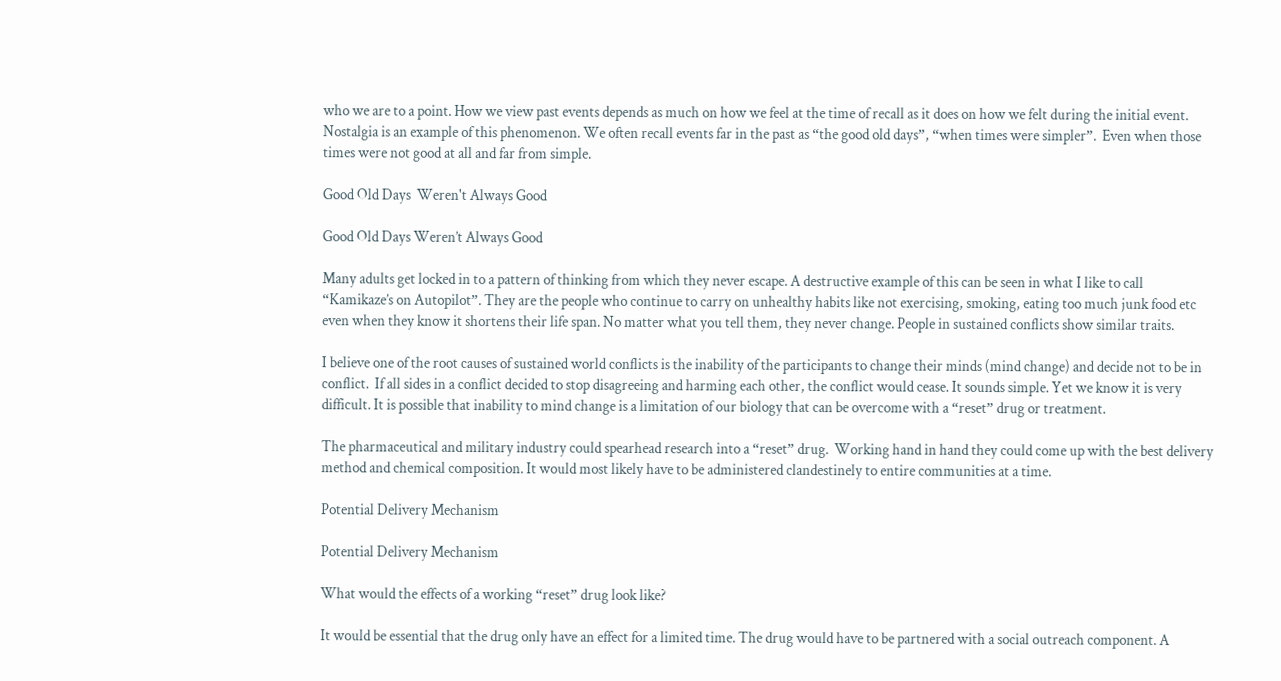who we are to a point. How we view past events depends as much on how we feel at the time of recall as it does on how we felt during the initial event. Nostalgia is an example of this phenomenon. We often recall events far in the past as “the good old days”, “when times were simpler”.  Even when those times were not good at all and far from simple.

Good Old Days  Weren't Always Good

Good Old Days Weren’t Always Good

Many adults get locked in to a pattern of thinking from which they never escape. A destructive example of this can be seen in what I like to call “Kamikaze’s on Autopilot”. They are the people who continue to carry on unhealthy habits like not exercising, smoking, eating too much junk food etc even when they know it shortens their life span. No matter what you tell them, they never change. People in sustained conflicts show similar traits.

I believe one of the root causes of sustained world conflicts is the inability of the participants to change their minds (mind change) and decide not to be in conflict.  If all sides in a conflict decided to stop disagreeing and harming each other, the conflict would cease. It sounds simple. Yet we know it is very difficult. It is possible that inability to mind change is a limitation of our biology that can be overcome with a “reset” drug or treatment.

The pharmaceutical and military industry could spearhead research into a “reset” drug.  Working hand in hand they could come up with the best delivery method and chemical composition. It would most likely have to be administered clandestinely to entire communities at a time.

Potential Delivery Mechanism

Potential Delivery Mechanism

What would the effects of a working “reset” drug look like?

It would be essential that the drug only have an effect for a limited time. The drug would have to be partnered with a social outreach component. A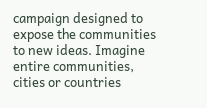campaign designed to expose the communities to new ideas. Imagine entire communities, cities or countries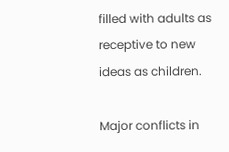filled with adults as receptive to new ideas as children.

Major conflicts in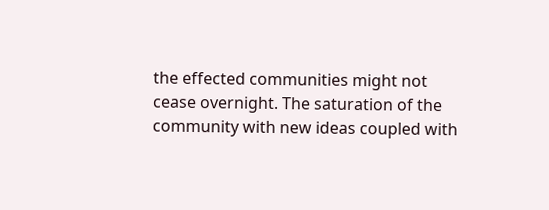the effected communities might not cease overnight. The saturation of the community with new ideas coupled with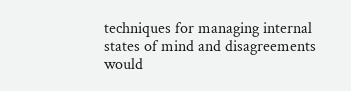techniques for managing internal states of mind and disagreements would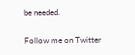be needed.

Follow me on Twitter